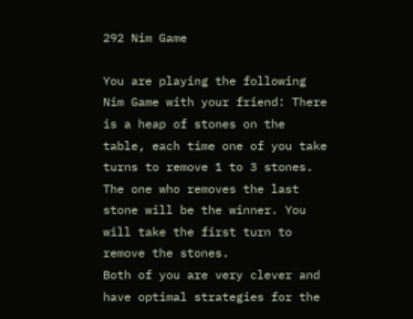292 Nim Game

You are playing the following Nim Game with your friend: There is a heap of stones on the table, each time one of you take turns to remove 1 to 3 stones. The one who removes the last stone will be the winner. You will take the first turn to remove the stones.
Both of you are very clever and have optimal strategies for the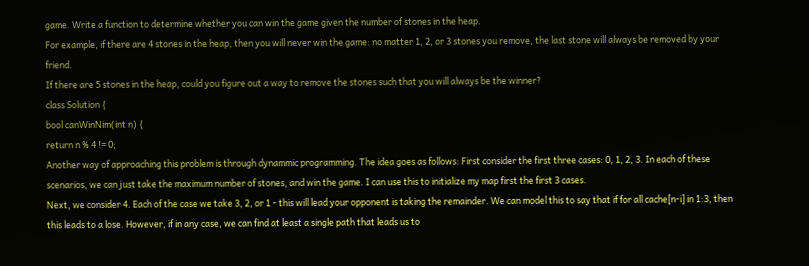game. Write a function to determine whether you can win the game given the number of stones in the heap.
For example, if there are 4 stones in the heap, then you will never win the game: no matter 1, 2, or 3 stones you remove, the last stone will always be removed by your friend.
If there are 5 stones in the heap, could you figure out a way to remove the stones such that you will always be the winner?
class Solution {
bool canWinNim(int n) {
return n % 4 != 0;
Another way of approaching this problem is through dynammic programming. The idea goes as follows: First consider the first three cases: 0, 1, 2, 3. In each of these scenarios, we can just take the maximum number of stones, and win the game. I can use this to initialize my map first the first 3 cases.
Next, we consider 4. Each of the case we take 3, 2, or 1 - this will lead your opponent is taking the remainder. We can model this to say that if for all cache[n-i] in 1:3, then this leads to a lose. However, if in any case, we can find at least a single path that leads us to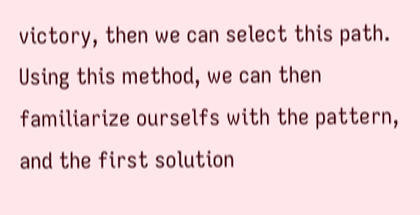victory, then we can select this path.
Using this method, we can then familiarize ourselfs with the pattern, and the first solution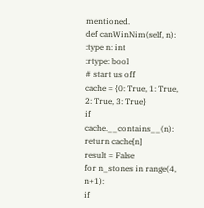mentioned.
def canWinNim(self, n):
:type n: int
:rtype: bool
# start us off
cache = {0: True, 1: True, 2: True, 3: True}
if cache.__contains__(n):
return cache[n]
result = False
for n_stones in range(4, n+1):
if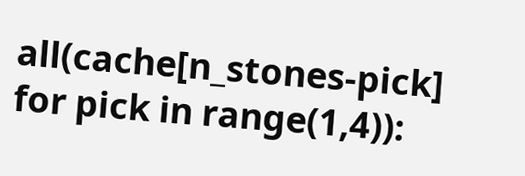all(cache[n_stones-pick] for pick in range(1,4)):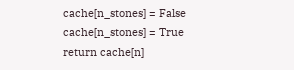cache[n_stones] = False
cache[n_stones] = True
return cache[n]